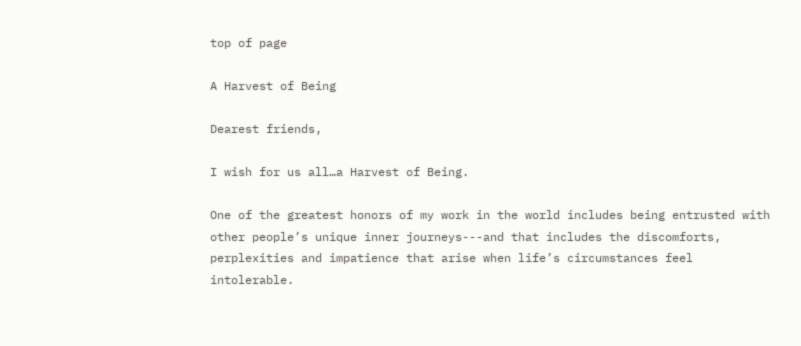top of page

A Harvest of Being

Dearest friends,

I wish for us all…a Harvest of Being.

One of the greatest honors of my work in the world includes being entrusted with other people’s unique inner journeys---and that includes the discomforts, perplexities and impatience that arise when life’s circumstances feel intolerable.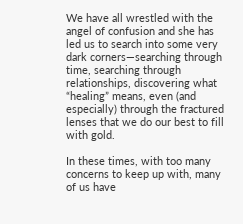We have all wrestled with the angel of confusion and she has led us to search into some very dark corners—searching through time, searching through relationships, discovering what “healing” means, even (and especially) through the fractured lenses that we do our best to fill with gold.

In these times, with too many concerns to keep up with, many of us have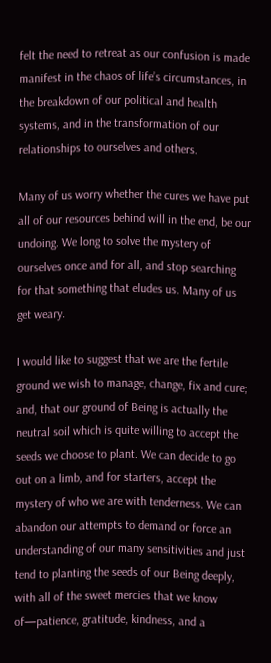felt the need to retreat as our confusion is made manifest in the chaos of life’s circumstances, in the breakdown of our political and health systems, and in the transformation of our relationships to ourselves and others.

Many of us worry whether the cures we have put all of our resources behind will in the end, be our undoing. We long to solve the mystery of ourselves once and for all, and stop searching for that something that eludes us. Many of us get weary.

I would like to suggest that we are the fertile ground we wish to manage, change, fix and cure; and, that our ground of Being is actually the neutral soil which is quite willing to accept the seeds we choose to plant. We can decide to go out on a limb, and for starters, accept the mystery of who we are with tenderness. We can abandon our attempts to demand or force an understanding of our many sensitivities and just tend to planting the seeds of our Being deeply, with all of the sweet mercies that we know of—patience, gratitude, kindness, and a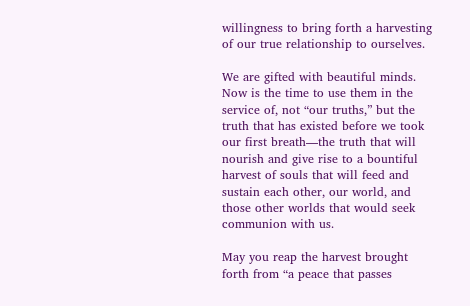willingness to bring forth a harvesting of our true relationship to ourselves.

We are gifted with beautiful minds. Now is the time to use them in the service of, not “our truths,” but the truth that has existed before we took our first breath—the truth that will nourish and give rise to a bountiful harvest of souls that will feed and sustain each other, our world, and those other worlds that would seek communion with us.

May you reap the harvest brought forth from “a peace that passes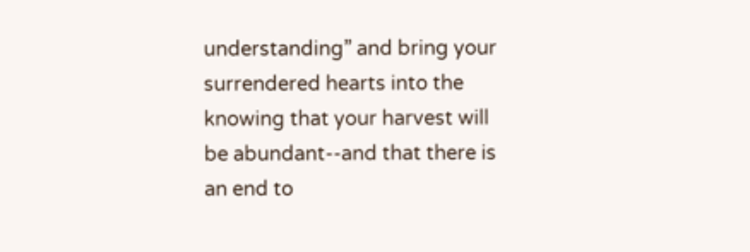understanding” and bring your surrendered hearts into the knowing that your harvest will be abundant--and that there is an end to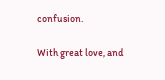confusion.

With great love, and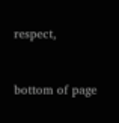respect,



bottom of page